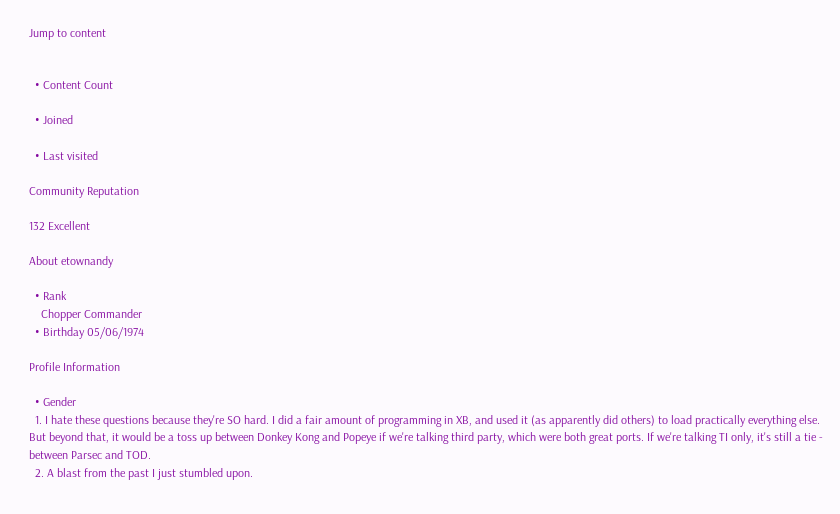Jump to content


  • Content Count

  • Joined

  • Last visited

Community Reputation

132 Excellent

About etownandy

  • Rank
    Chopper Commander
  • Birthday 05/06/1974

Profile Information

  • Gender
  1. I hate these questions because they're SO hard. I did a fair amount of programming in XB, and used it (as apparently did others) to load practically everything else. But beyond that, it would be a toss up between Donkey Kong and Popeye if we're talking third party, which were both great ports. If we're talking TI only, it's still a tie - between Parsec and TOD.
  2. A blast from the past I just stumbled upon.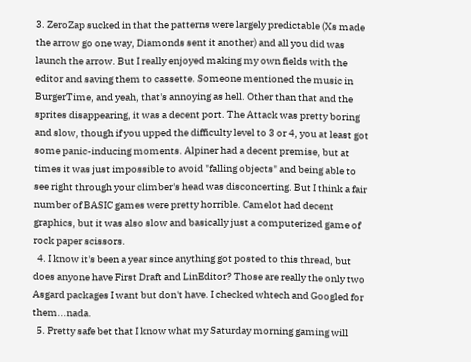3. ZeroZap sucked in that the patterns were largely predictable (Xs made the arrow go one way, Diamonds sent it another) and all you did was launch the arrow. But I really enjoyed making my own fields with the editor and saving them to cassette. Someone mentioned the music in BurgerTime, and yeah, that's annoying as hell. Other than that and the sprites disappearing, it was a decent port. The Attack was pretty boring and slow, though if you upped the difficulty level to 3 or 4, you at least got some panic-inducing moments. Alpiner had a decent premise, but at times it was just impossible to avoid "falling objects" and being able to see right through your climber's head was disconcerting. But I think a fair number of BASIC games were pretty horrible. Camelot had decent graphics, but it was also slow and basically just a computerized game of rock paper scissors.
  4. I know it's been a year since anything got posted to this thread, but does anyone have First Draft and LinEditor? Those are really the only two Asgard packages I want but don't have. I checked whtech and Googled for them...nada.
  5. Pretty safe bet that I know what my Saturday morning gaming will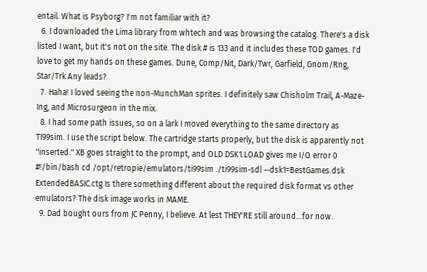entail. What is Psyborg? I'm not familiar with it?
  6. I downloaded the Lima library from whtech and was browsing the catalog. There's a disk listed I want, but it's not on the site. The disk # is 133 and it includes these TOD games. I'd love to get my hands on these games. Dune, Comp/Nit, Dark/Twr, Garfield, Gnom/Rng, Star/Trk Any leads?
  7. Haha! I loved seeing the non-MunchMan sprites. I definitely saw Chisholm Trail, A-Maze-Ing, and Microsurgeon in the mix.
  8. I had some path issues, so on a lark I moved everything to the same directory as TI99sim. I use the script below. The cartridge starts properly, but the disk is apparently not "inserted." XB goes straight to the prompt, and OLD DSK1.LOAD gives me I/O error 0 #!/bin/bash cd /opt/retropie/emulators/ti99sim ./ti99sim-sdl --dsk1=BestGames.dsk ExtendedBASIC.ctg Is there something different about the required disk format vs other emulators? The disk image works in MAME.
  9. Dad bought ours from JC Penny, I believe. At lest THEY'RE still around...for now.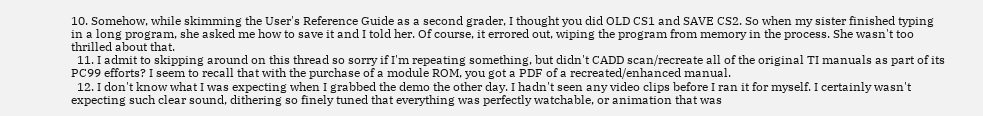10. Somehow, while skimming the User's Reference Guide as a second grader, I thought you did OLD CS1 and SAVE CS2. So when my sister finished typing in a long program, she asked me how to save it and I told her. Of course, it errored out, wiping the program from memory in the process. She wasn't too thrilled about that.
  11. I admit to skipping around on this thread so sorry if I'm repeating something, but didn't CADD scan/recreate all of the original TI manuals as part of its PC99 efforts? I seem to recall that with the purchase of a module ROM, you got a PDF of a recreated/enhanced manual.
  12. I don't know what I was expecting when I grabbed the demo the other day. I hadn't seen any video clips before I ran it for myself. I certainly wasn't expecting such clear sound, dithering so finely tuned that everything was perfectly watchable, or animation that was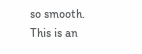so smooth. This is an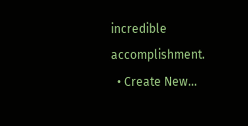incredible accomplishment.
  • Create New...